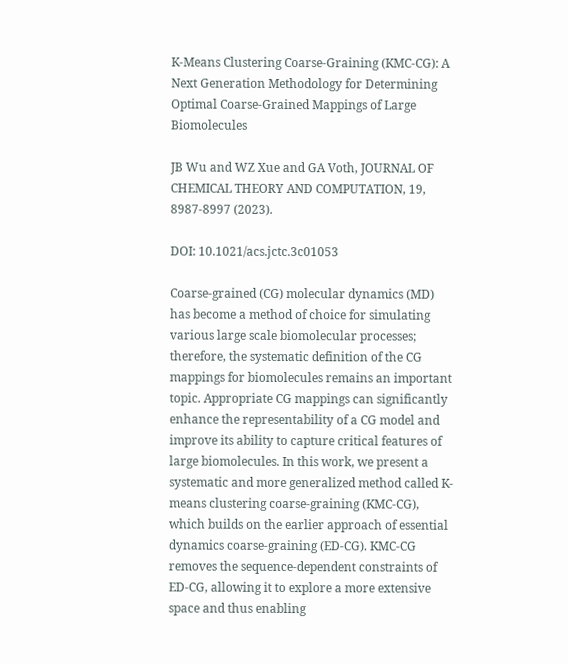K-Means Clustering Coarse-Graining (KMC-CG): A Next Generation Methodology for Determining Optimal Coarse-Grained Mappings of Large Biomolecules

JB Wu and WZ Xue and GA Voth, JOURNAL OF CHEMICAL THEORY AND COMPUTATION, 19, 8987-8997 (2023).

DOI: 10.1021/acs.jctc.3c01053

Coarse-grained (CG) molecular dynamics (MD) has become a method of choice for simulating various large scale biomolecular processes; therefore, the systematic definition of the CG mappings for biomolecules remains an important topic. Appropriate CG mappings can significantly enhance the representability of a CG model and improve its ability to capture critical features of large biomolecules. In this work, we present a systematic and more generalized method called K-means clustering coarse-graining (KMC-CG), which builds on the earlier approach of essential dynamics coarse-graining (ED-CG). KMC-CG removes the sequence-dependent constraints of ED-CG, allowing it to explore a more extensive space and thus enabling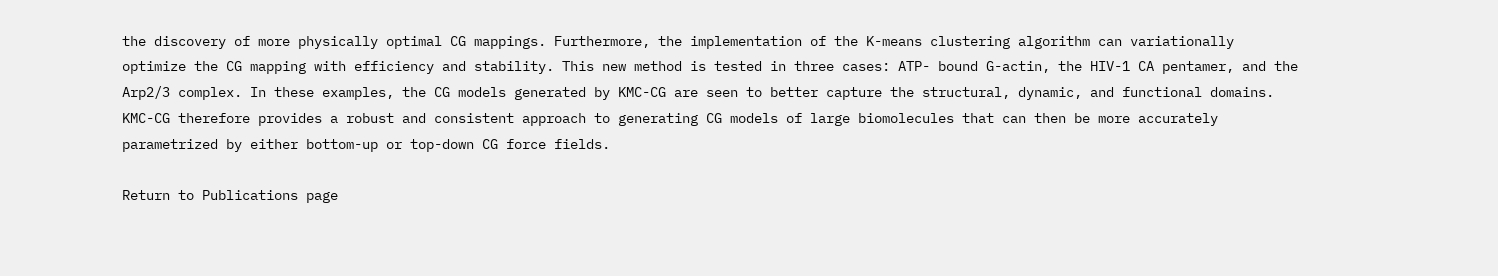the discovery of more physically optimal CG mappings. Furthermore, the implementation of the K-means clustering algorithm can variationally optimize the CG mapping with efficiency and stability. This new method is tested in three cases: ATP- bound G-actin, the HIV-1 CA pentamer, and the Arp2/3 complex. In these examples, the CG models generated by KMC-CG are seen to better capture the structural, dynamic, and functional domains. KMC-CG therefore provides a robust and consistent approach to generating CG models of large biomolecules that can then be more accurately parametrized by either bottom-up or top-down CG force fields.

Return to Publications page